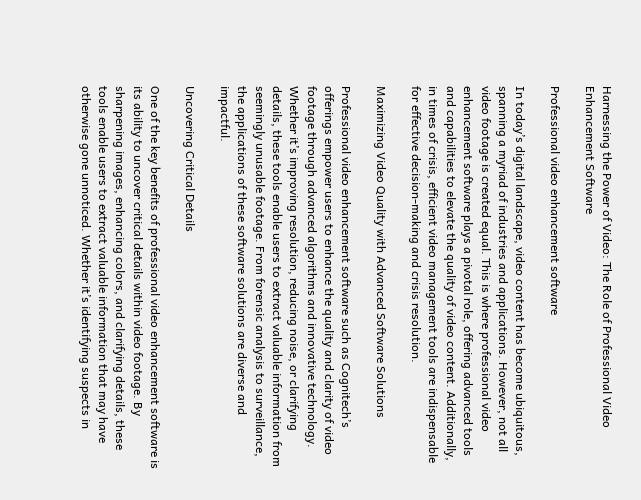Harnessing the Power of Video: The Role of Professional Video Enhancement Software

Professional video enhancement software

In today’s digital landscape, video content has become ubiquitous, spanning a myriad of industries and applications. However, not all video footage is created equal. This is where professional video enhancement software plays a pivotal role, offering advanced tools and capabilities to elevate the quality of video content. Additionally, in times of crisis, efficient video management tools are indispensable for effective decision-making and crisis resolution.

Maximizing Video Quality with Advanced Software Solutions

Professional video enhancement software such as Cognitech’s offerings empower users to enhance the quality and clarity of video footage through advanced algorithms and innovative technology. Whether it’s improving resolution, reducing noise, or clarifying details, these tools enable users to extract valuable information from seemingly unusable footage. From forensic analysis to surveillance, the applications of these software solutions are diverse and impactful.

Uncovering Critical Details

One of the key benefits of professional video enhancement software is its ability to uncover critical details within video footage. By sharpening images, enhancing colors, and clarifying details, these tools enable users to extract valuable information that may have otherwise gone unnoticed. Whether it’s identifying suspects in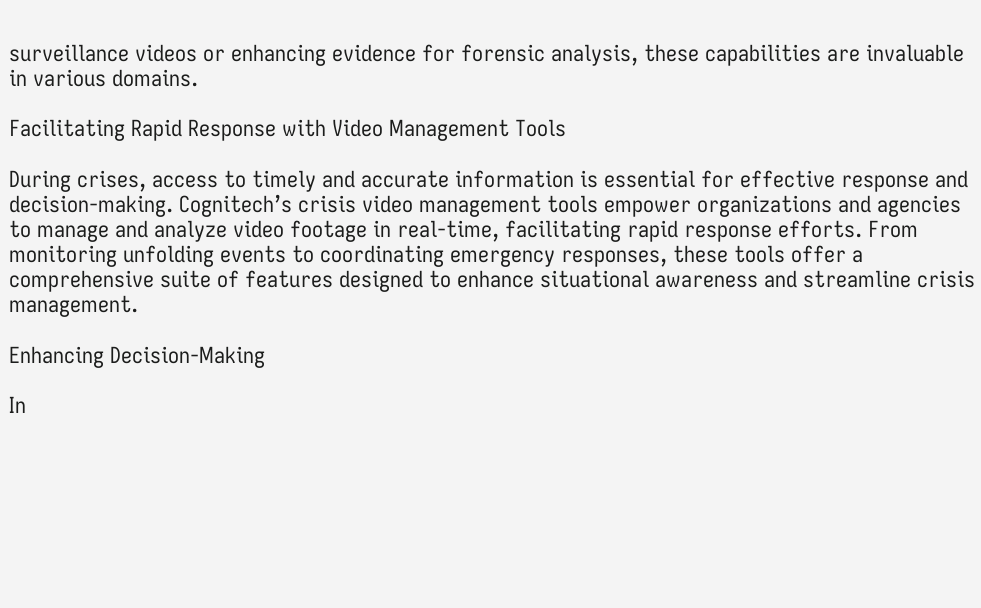surveillance videos or enhancing evidence for forensic analysis, these capabilities are invaluable in various domains.

Facilitating Rapid Response with Video Management Tools

During crises, access to timely and accurate information is essential for effective response and decision-making. Cognitech’s crisis video management tools empower organizations and agencies to manage and analyze video footage in real-time, facilitating rapid response efforts. From monitoring unfolding events to coordinating emergency responses, these tools offer a comprehensive suite of features designed to enhance situational awareness and streamline crisis management.

Enhancing Decision-Making

In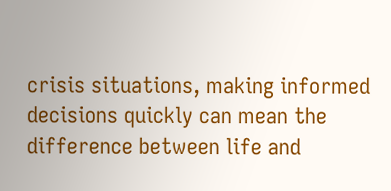crisis situations, making informed decisions quickly can mean the difference between life and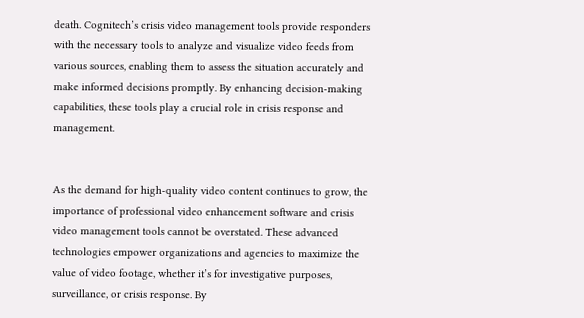death. Cognitech’s crisis video management tools provide responders with the necessary tools to analyze and visualize video feeds from various sources, enabling them to assess the situation accurately and make informed decisions promptly. By enhancing decision-making capabilities, these tools play a crucial role in crisis response and management.


As the demand for high-quality video content continues to grow, the importance of professional video enhancement software and crisis video management tools cannot be overstated. These advanced technologies empower organizations and agencies to maximize the value of video footage, whether it’s for investigative purposes, surveillance, or crisis response. By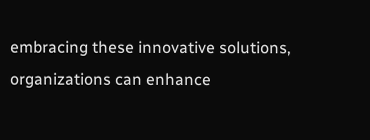embracing these innovative solutions, organizations can enhance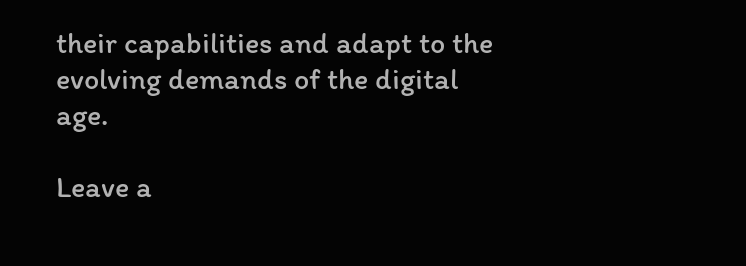their capabilities and adapt to the evolving demands of the digital age.

Leave a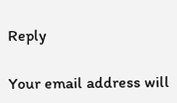Reply

Your email address will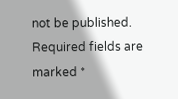not be published. Required fields are marked *